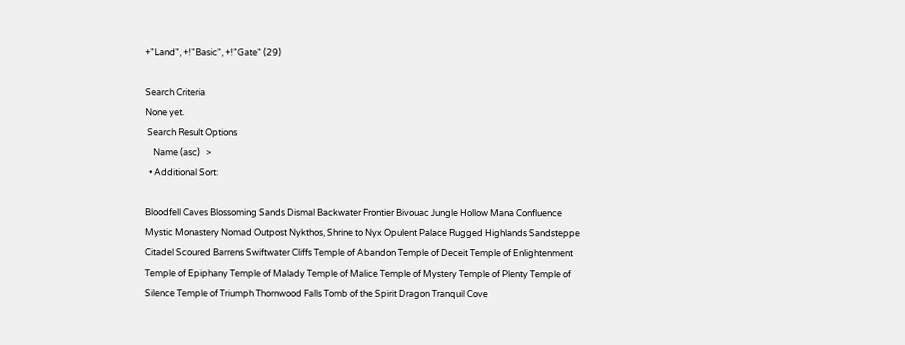+"Land", +!"Basic", +!"Gate" (29)

Search Criteria
None yet.
 Search Result Options
    Name (asc)   >
  • Additional Sort:

Bloodfell Caves Blossoming Sands Dismal Backwater Frontier Bivouac Jungle Hollow Mana Confluence Mystic Monastery Nomad Outpost Nykthos, Shrine to Nyx Opulent Palace Rugged Highlands Sandsteppe Citadel Scoured Barrens Swiftwater Cliffs Temple of Abandon Temple of Deceit Temple of Enlightenment Temple of Epiphany Temple of Malady Temple of Malice Temple of Mystery Temple of Plenty Temple of Silence Temple of Triumph Thornwood Falls Tomb of the Spirit Dragon Tranquil Cove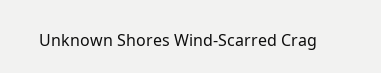Unknown Shores Wind-Scarred Crag